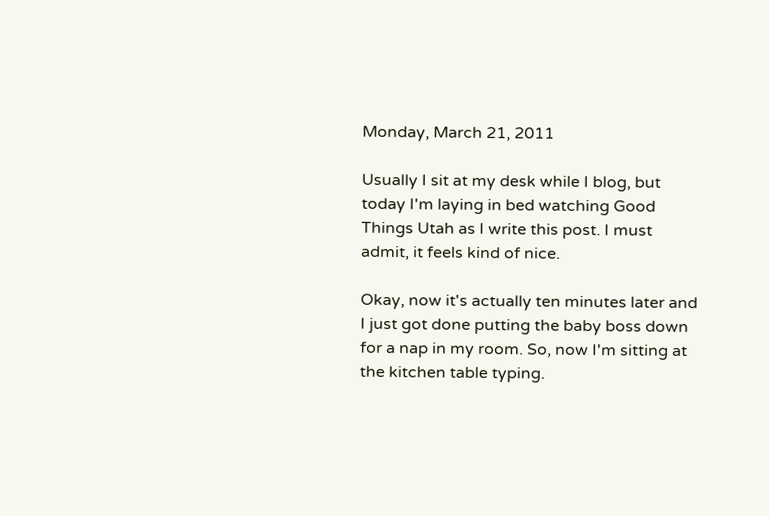Monday, March 21, 2011

Usually I sit at my desk while I blog, but today I'm laying in bed watching Good Things Utah as I write this post. I must admit, it feels kind of nice.

Okay, now it's actually ten minutes later and I just got done putting the baby boss down for a nap in my room. So, now I'm sitting at the kitchen table typing.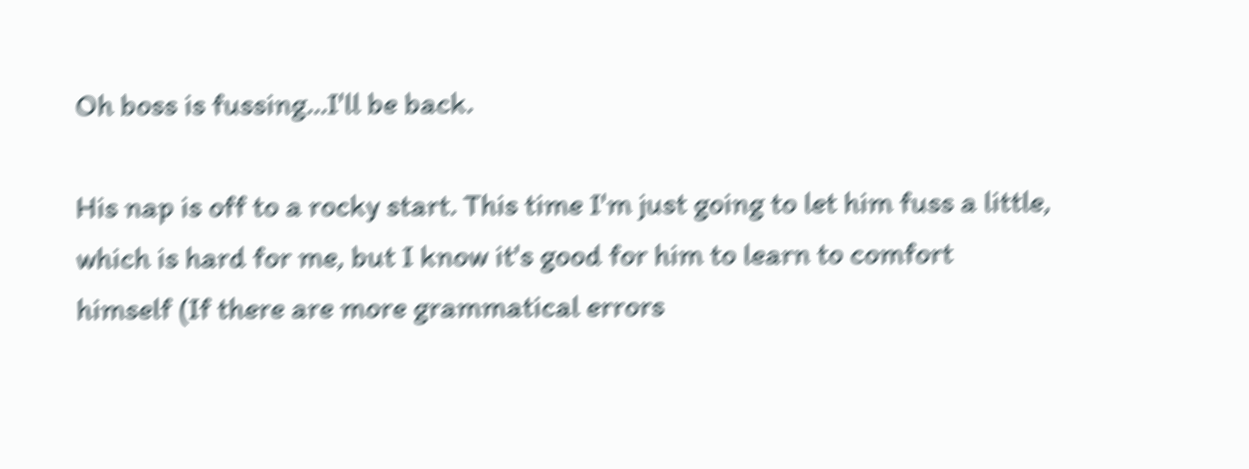Oh boss is fussing...I'll be back.

His nap is off to a rocky start. This time I'm just going to let him fuss a little, which is hard for me, but I know it's good for him to learn to comfort himself (If there are more grammatical errors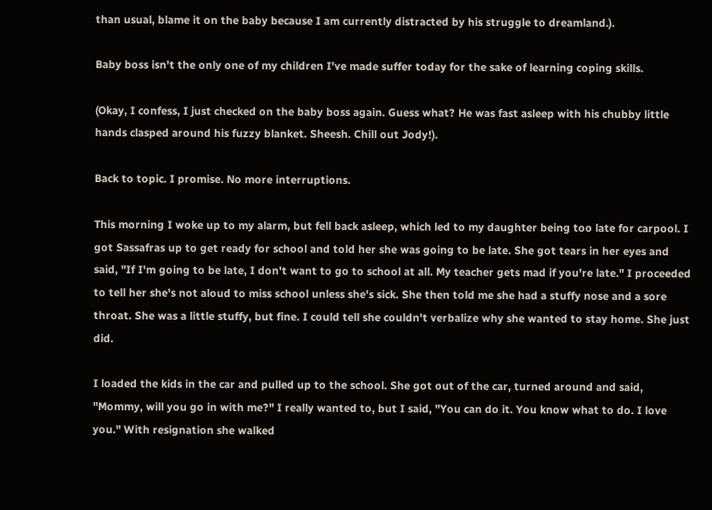than usual, blame it on the baby because I am currently distracted by his struggle to dreamland.).

Baby boss isn't the only one of my children I've made suffer today for the sake of learning coping skills.

(Okay, I confess, I just checked on the baby boss again. Guess what? He was fast asleep with his chubby little hands clasped around his fuzzy blanket. Sheesh. Chill out Jody!).

Back to topic. I promise. No more interruptions.

This morning I woke up to my alarm, but fell back asleep, which led to my daughter being too late for carpool. I got Sassafras up to get ready for school and told her she was going to be late. She got tears in her eyes and said, "If I'm going to be late, I don't want to go to school at all. My teacher gets mad if you're late." I proceeded to tell her she's not aloud to miss school unless she's sick. She then told me she had a stuffy nose and a sore throat. She was a little stuffy, but fine. I could tell she couldn't verbalize why she wanted to stay home. She just did.

I loaded the kids in the car and pulled up to the school. She got out of the car, turned around and said, "Mommy, will you go in with me?" I really wanted to, but I said, "You can do it. You know what to do. I love you." With resignation she walked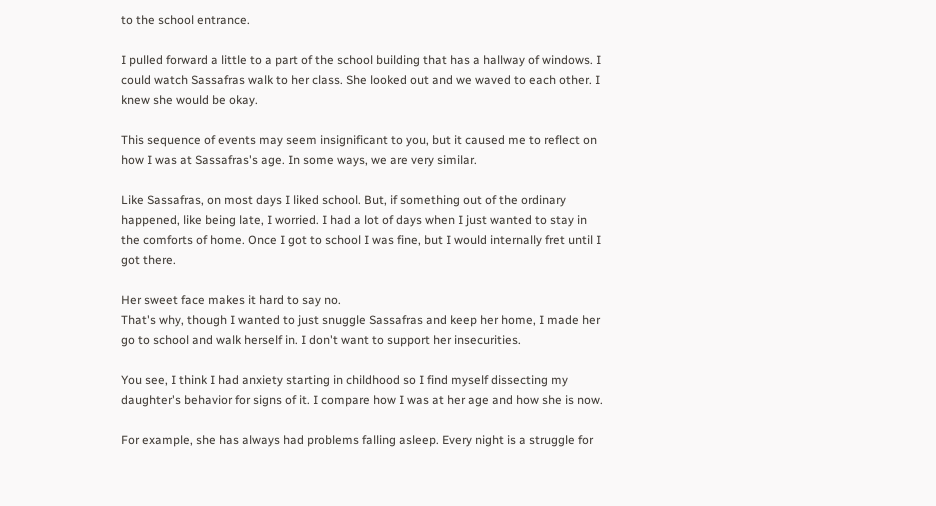to the school entrance.

I pulled forward a little to a part of the school building that has a hallway of windows. I could watch Sassafras walk to her class. She looked out and we waved to each other. I knew she would be okay.

This sequence of events may seem insignificant to you, but it caused me to reflect on how I was at Sassafras's age. In some ways, we are very similar.

Like Sassafras, on most days I liked school. But, if something out of the ordinary happened, like being late, I worried. I had a lot of days when I just wanted to stay in the comforts of home. Once I got to school I was fine, but I would internally fret until I got there.

Her sweet face makes it hard to say no.
That's why, though I wanted to just snuggle Sassafras and keep her home, I made her go to school and walk herself in. I don't want to support her insecurities.

You see, I think I had anxiety starting in childhood so I find myself dissecting my daughter's behavior for signs of it. I compare how I was at her age and how she is now.

For example, she has always had problems falling asleep. Every night is a struggle for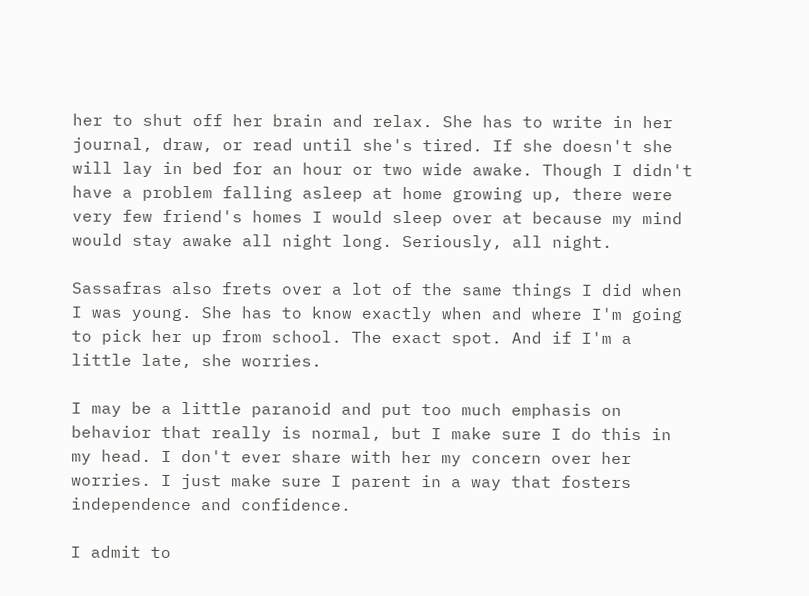her to shut off her brain and relax. She has to write in her journal, draw, or read until she's tired. If she doesn't she will lay in bed for an hour or two wide awake. Though I didn't have a problem falling asleep at home growing up, there were very few friend's homes I would sleep over at because my mind would stay awake all night long. Seriously, all night.

Sassafras also frets over a lot of the same things I did when I was young. She has to know exactly when and where I'm going to pick her up from school. The exact spot. And if I'm a little late, she worries.

I may be a little paranoid and put too much emphasis on behavior that really is normal, but I make sure I do this in my head. I don't ever share with her my concern over her worries. I just make sure I parent in a way that fosters independence and confidence.

I admit to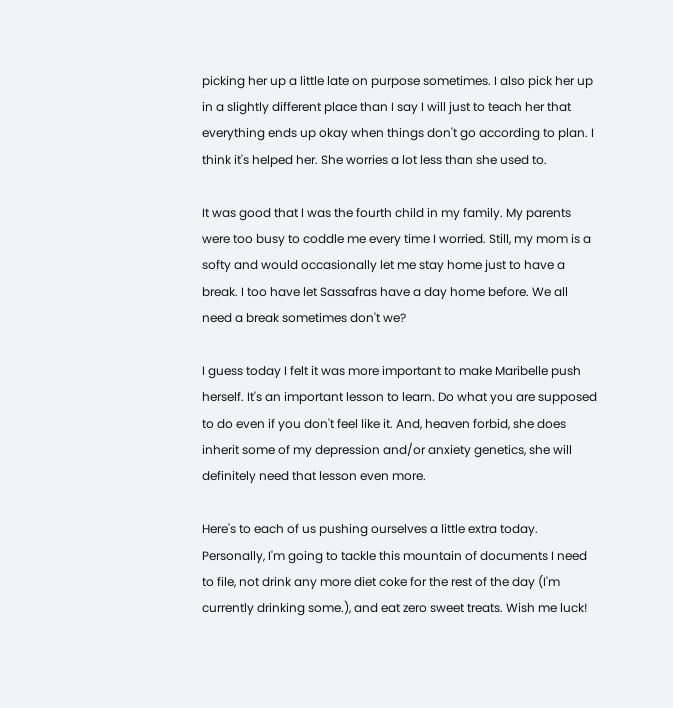picking her up a little late on purpose sometimes. I also pick her up in a slightly different place than I say I will just to teach her that everything ends up okay when things don't go according to plan. I think it's helped her. She worries a lot less than she used to.

It was good that I was the fourth child in my family. My parents were too busy to coddle me every time I worried. Still, my mom is a softy and would occasionally let me stay home just to have a break. I too have let Sassafras have a day home before. We all need a break sometimes don't we?

I guess today I felt it was more important to make Maribelle push herself. It's an important lesson to learn. Do what you are supposed to do even if you don't feel like it. And, heaven forbid, she does inherit some of my depression and/or anxiety genetics, she will definitely need that lesson even more.

Here's to each of us pushing ourselves a little extra today. Personally, I'm going to tackle this mountain of documents I need to file, not drink any more diet coke for the rest of the day (I'm currently drinking some.), and eat zero sweet treats. Wish me luck!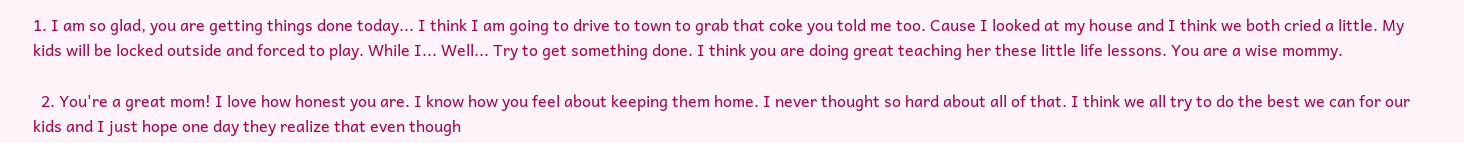1. I am so glad, you are getting things done today... I think I am going to drive to town to grab that coke you told me too. Cause I looked at my house and I think we both cried a little. My kids will be locked outside and forced to play. While I... Well... Try to get something done. I think you are doing great teaching her these little life lessons. You are a wise mommy.

  2. You're a great mom! I love how honest you are. I know how you feel about keeping them home. I never thought so hard about all of that. I think we all try to do the best we can for our kids and I just hope one day they realize that even though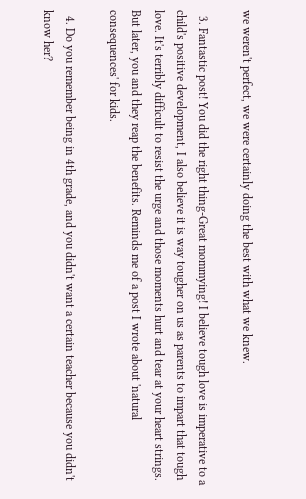we weren't perfect, we were certainly doing the best with what we knew.

  3. Fantastic post! You did the right thing-Great mommying! I believe tough love is imperative to a child's positive development, I also believe it is way tougher on us as parents to impart that tough love. It's terribly difficult to resist the urge and those moments hurt and tear at your heart strings. But later, you and they reap the benefits. Reminds me of a post I wrote about 'natural consequences' for kids.

  4. Do you remember being in 4th grade, and you didn't want a certain teacher because you didn't know her?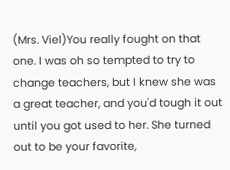(Mrs. Viel)You really fought on that one. I was oh so tempted to try to change teachers, but I knew she was a great teacher, and you'd tough it out until you got used to her. She turned out to be your favorite,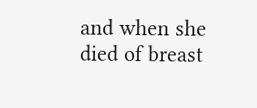and when she died of breast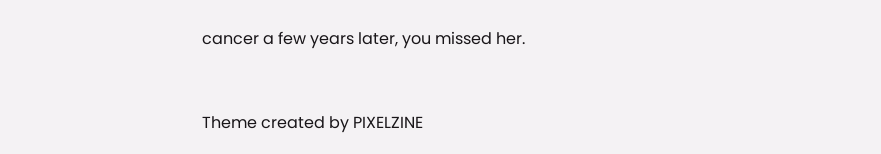cancer a few years later, you missed her.


Theme created by PIXELZINE